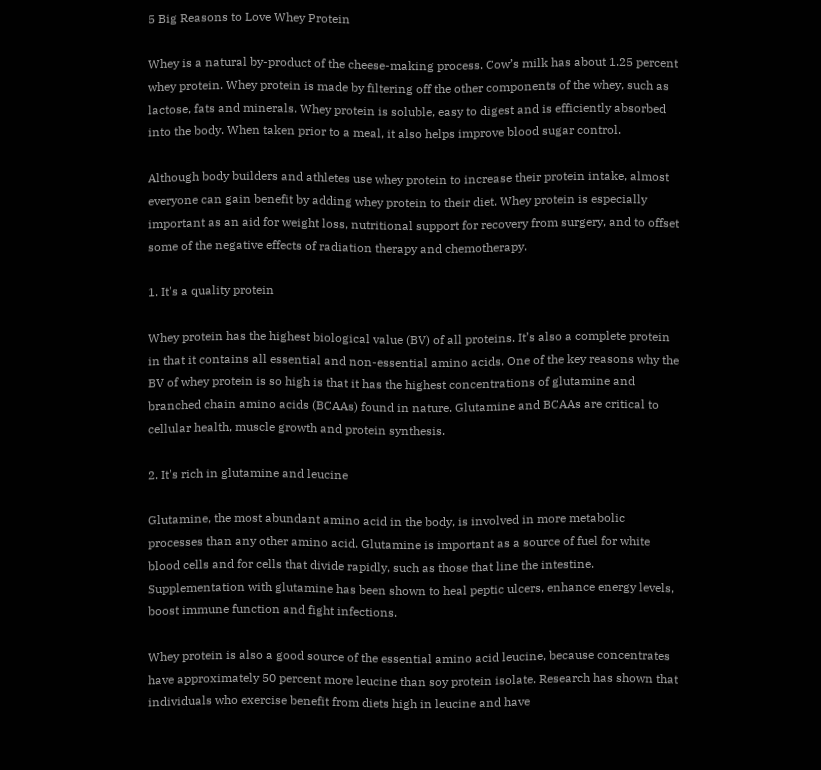5 Big Reasons to Love Whey Protein

Whey is a natural by-product of the cheese-making process. Cow’s milk has about 1.25 percent whey protein. Whey protein is made by filtering off the other components of the whey, such as lactose, fats and minerals. Whey protein is soluble, easy to digest and is efficiently absorbed into the body. When taken prior to a meal, it also helps improve blood sugar control.

Although body builders and athletes use whey protein to increase their protein intake, almost everyone can gain benefit by adding whey protein to their diet. Whey protein is especially important as an aid for weight loss, nutritional support for recovery from surgery, and to offset some of the negative effects of radiation therapy and chemotherapy.

1. It's a quality protein

Whey protein has the highest biological value (BV) of all proteins. It’s also a complete protein in that it contains all essential and non-essential amino acids. One of the key reasons why the BV of whey protein is so high is that it has the highest concentrations of glutamine and branched chain amino acids (BCAAs) found in nature. Glutamine and BCAAs are critical to cellular health, muscle growth and protein synthesis.

2. It's rich in glutamine and leucine

Glutamine, the most abundant amino acid in the body, is involved in more metabolic processes than any other amino acid. Glutamine is important as a source of fuel for white blood cells and for cells that divide rapidly, such as those that line the intestine. Supplementation with glutamine has been shown to heal peptic ulcers, enhance energy levels, boost immune function and fight infections.

Whey protein is also a good source of the essential amino acid leucine, because concentrates have approximately 50 percent more leucine than soy protein isolate. Research has shown that individuals who exercise benefit from diets high in leucine and have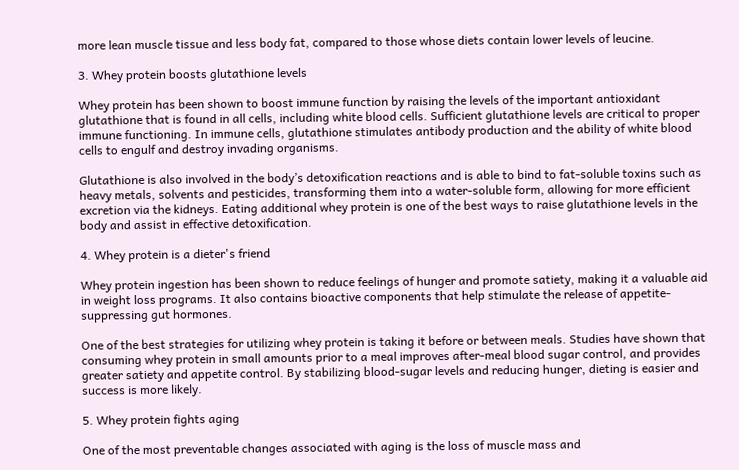more lean muscle tissue and less body fat, compared to those whose diets contain lower levels of leucine.

3. Whey protein boosts glutathione levels

Whey protein has been shown to boost immune function by raising the levels of the important antioxidant glutathione that is found in all cells, including white blood cells. Sufficient glutathione levels are critical to proper immune functioning. In immune cells, glutathione stimulates antibody production and the ability of white blood cells to engulf and destroy invading organisms.

Glutathione is also involved in the body’s detoxification reactions and is able to bind to fat-soluble toxins such as heavy metals, solvents and pesticides, transforming them into a water-soluble form, allowing for more efficient excretion via the kidneys. Eating additional whey protein is one of the best ways to raise glutathione levels in the body and assist in effective detoxification.

4. Whey protein is a dieter's friend

Whey protein ingestion has been shown to reduce feelings of hunger and promote satiety, making it a valuable aid in weight loss programs. It also contains bioactive components that help stimulate the release of appetite-suppressing gut hormones.

One of the best strategies for utilizing whey protein is taking it before or between meals. Studies have shown that consuming whey protein in small amounts prior to a meal improves after-meal blood sugar control, and provides greater satiety and appetite control. By stabilizing blood-sugar levels and reducing hunger, dieting is easier and success is more likely.

5. Whey protein fights aging

One of the most preventable changes associated with aging is the loss of muscle mass and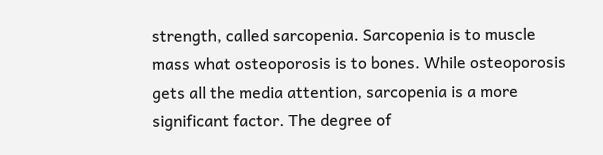strength, called sarcopenia. Sarcopenia is to muscle mass what osteoporosis is to bones. While osteoporosis gets all the media attention, sarcopenia is a more significant factor. The degree of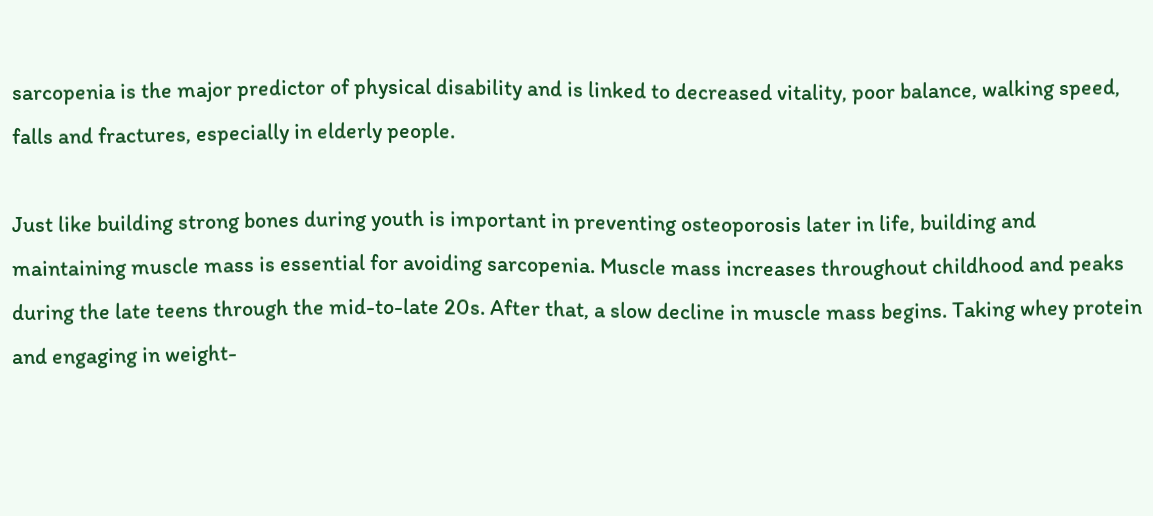sarcopenia is the major predictor of physical disability and is linked to decreased vitality, poor balance, walking speed, falls and fractures, especially in elderly people.

Just like building strong bones during youth is important in preventing osteoporosis later in life, building and maintaining muscle mass is essential for avoiding sarcopenia. Muscle mass increases throughout childhood and peaks during the late teens through the mid-to-late 20s. After that, a slow decline in muscle mass begins. Taking whey protein and engaging in weight-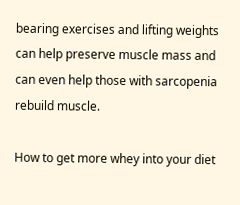bearing exercises and lifting weights can help preserve muscle mass and can even help those with sarcopenia rebuild muscle.

How to get more whey into your diet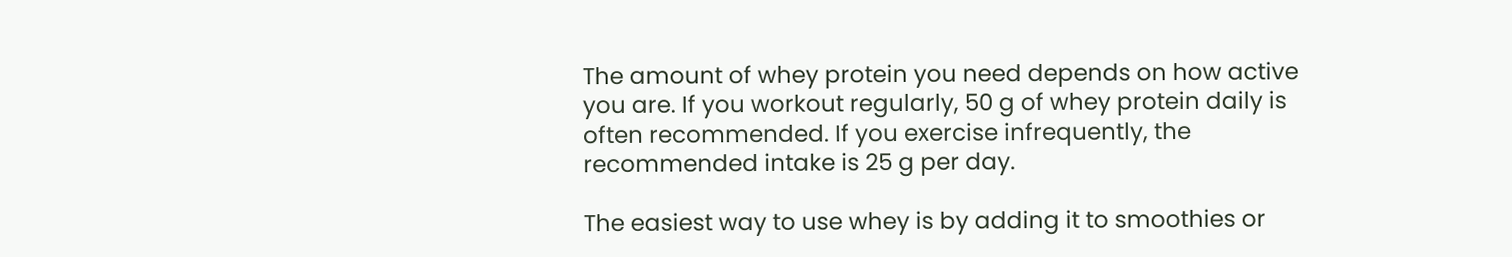The amount of whey protein you need depends on how active you are. If you workout regularly, 50 g of whey protein daily is often recommended. If you exercise infrequently, the recommended intake is 25 g per day.

The easiest way to use whey is by adding it to smoothies or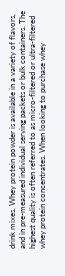drink mixes. Whey protein powder is available in a variety of flavors, and in pre-measured individual serving packets or bulk containers. The highest quality is often referred to as micro-filtered or ultra-filtered whey protein concentrates. When looking to purchase whey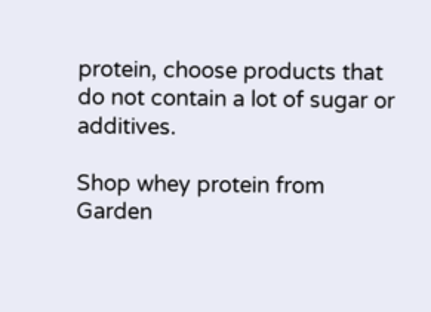protein, choose products that do not contain a lot of sugar or additives.

Shop whey protein from Garden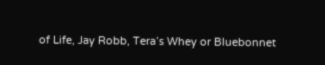of Life, Jay Robb, Tera’s Whey or Bluebonnet